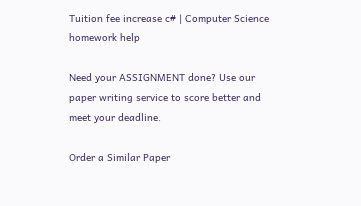Tuition fee increase c# | Computer Science homework help

Need your ASSIGNMENT done? Use our paper writing service to score better and meet your deadline.

Order a Similar Paper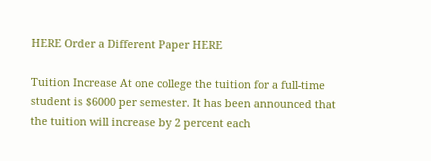HERE Order a Different Paper HERE

Tuition Increase At one college the tuition for a full-time student is $6000 per semester. It has been announced that the tuition will increase by 2 percent each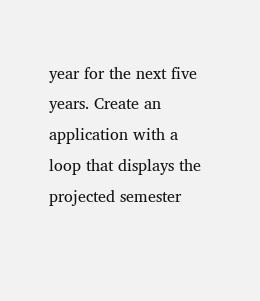year for the next five years. Create an application with a loop that displays the projected semester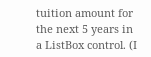tuition amount for the next 5 years in a ListBox control. (I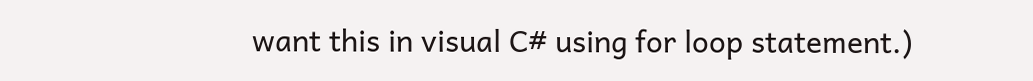want this in visual C# using for loop statement.)